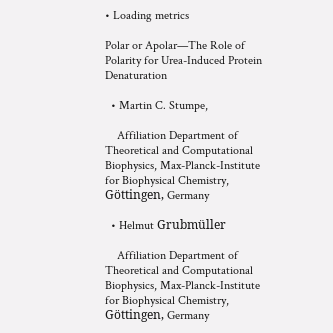• Loading metrics

Polar or Apolar—The Role of Polarity for Urea-Induced Protein Denaturation

  • Martin C. Stumpe,

    Affiliation Department of Theoretical and Computational Biophysics, Max-Planck-Institute for Biophysical Chemistry, Göttingen, Germany

  • Helmut Grubmüller

    Affiliation Department of Theoretical and Computational Biophysics, Max-Planck-Institute for Biophysical Chemistry, Göttingen, Germany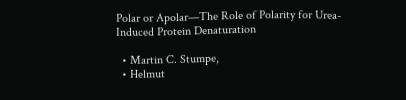Polar or Apolar—The Role of Polarity for Urea-Induced Protein Denaturation

  • Martin C. Stumpe,
  • Helmut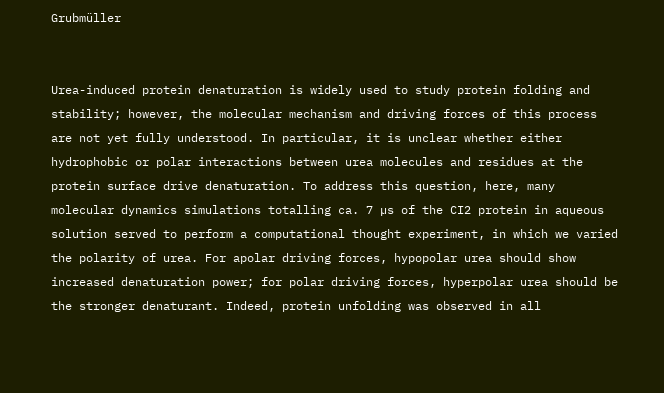Grubmüller


Urea-induced protein denaturation is widely used to study protein folding and stability; however, the molecular mechanism and driving forces of this process are not yet fully understood. In particular, it is unclear whether either hydrophobic or polar interactions between urea molecules and residues at the protein surface drive denaturation. To address this question, here, many molecular dynamics simulations totalling ca. 7 µs of the CI2 protein in aqueous solution served to perform a computational thought experiment, in which we varied the polarity of urea. For apolar driving forces, hypopolar urea should show increased denaturation power; for polar driving forces, hyperpolar urea should be the stronger denaturant. Indeed, protein unfolding was observed in all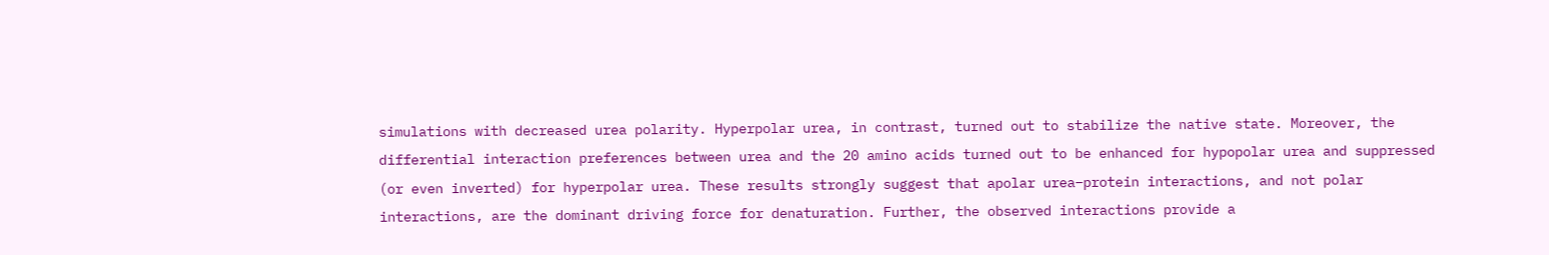simulations with decreased urea polarity. Hyperpolar urea, in contrast, turned out to stabilize the native state. Moreover, the differential interaction preferences between urea and the 20 amino acids turned out to be enhanced for hypopolar urea and suppressed (or even inverted) for hyperpolar urea. These results strongly suggest that apolar urea–protein interactions, and not polar interactions, are the dominant driving force for denaturation. Further, the observed interactions provide a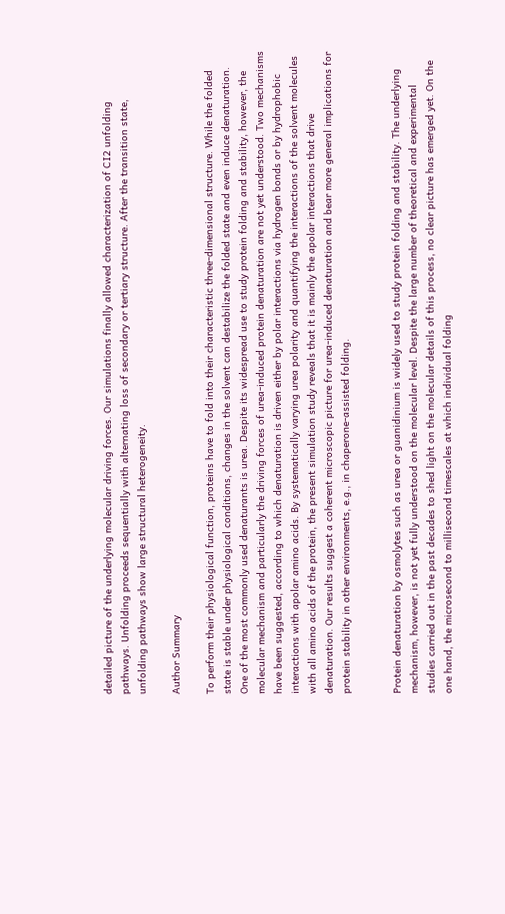detailed picture of the underlying molecular driving forces. Our simulations finally allowed characterization of CI2 unfolding pathways. Unfolding proceeds sequentially with alternating loss of secondary or tertiary structure. After the transition state, unfolding pathways show large structural heterogeneity.

Author Summary

To perform their physiological function, proteins have to fold into their characteristic three-dimensional structure. While the folded state is stable under physiological conditions, changes in the solvent can destabilize the folded state and even induce denaturation. One of the most commonly used denaturants is urea. Despite its widespread use to study protein folding and stability, however, the molecular mechanism and particularly the driving forces of urea-induced protein denaturation are not yet understood. Two mechanisms have been suggested, according to which denaturation is driven either by polar interactions via hydrogen bonds or by hydrophobic interactions with apolar amino acids. By systematically varying urea polarity and quantifying the interactions of the solvent molecules with all amino acids of the protein, the present simulation study reveals that it is mainly the apolar interactions that drive denaturation. Our results suggest a coherent microscopic picture for urea-induced denaturation and bear more general implications for protein stability in other environments, e.g., in chaperone-assisted folding.


Protein denaturation by osmolytes such as urea or guanidinium is widely used to study protein folding and stability. The underlying mechanism, however, is not yet fully understood on the molecular level. Despite the large number of theoretical and experimental studies carried out in the past decades to shed light on the molecular details of this process, no clear picture has emerged yet. On the one hand, the microsecond to millisecond timescales at which individual folding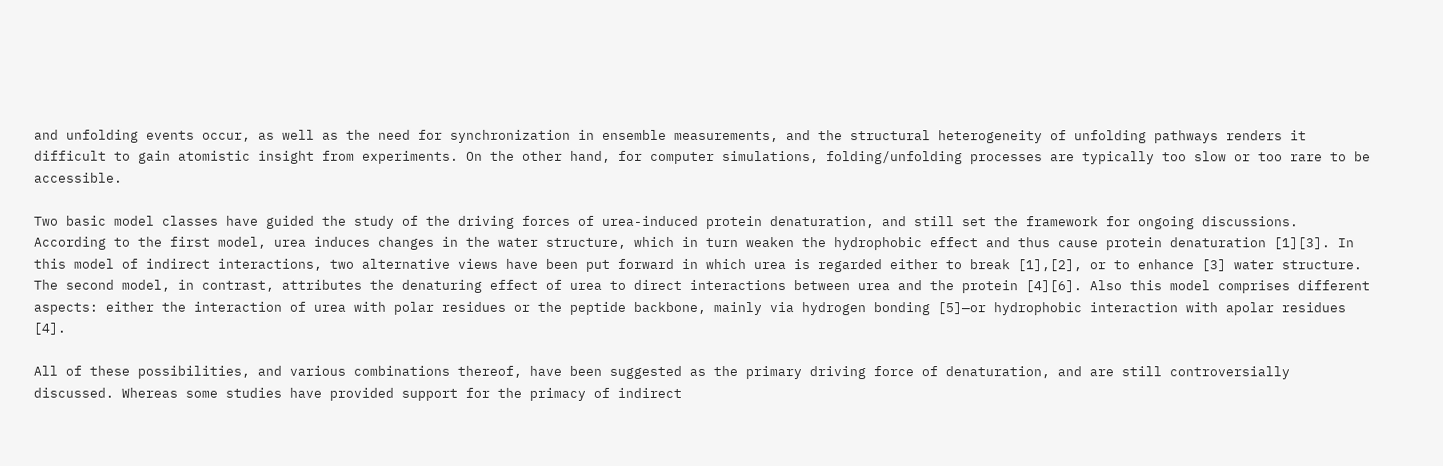and unfolding events occur, as well as the need for synchronization in ensemble measurements, and the structural heterogeneity of unfolding pathways renders it difficult to gain atomistic insight from experiments. On the other hand, for computer simulations, folding/unfolding processes are typically too slow or too rare to be accessible.

Two basic model classes have guided the study of the driving forces of urea-induced protein denaturation, and still set the framework for ongoing discussions. According to the first model, urea induces changes in the water structure, which in turn weaken the hydrophobic effect and thus cause protein denaturation [1][3]. In this model of indirect interactions, two alternative views have been put forward in which urea is regarded either to break [1],[2], or to enhance [3] water structure. The second model, in contrast, attributes the denaturing effect of urea to direct interactions between urea and the protein [4][6]. Also this model comprises different aspects: either the interaction of urea with polar residues or the peptide backbone, mainly via hydrogen bonding [5]—or hydrophobic interaction with apolar residues [4].

All of these possibilities, and various combinations thereof, have been suggested as the primary driving force of denaturation, and are still controversially discussed. Whereas some studies have provided support for the primacy of indirect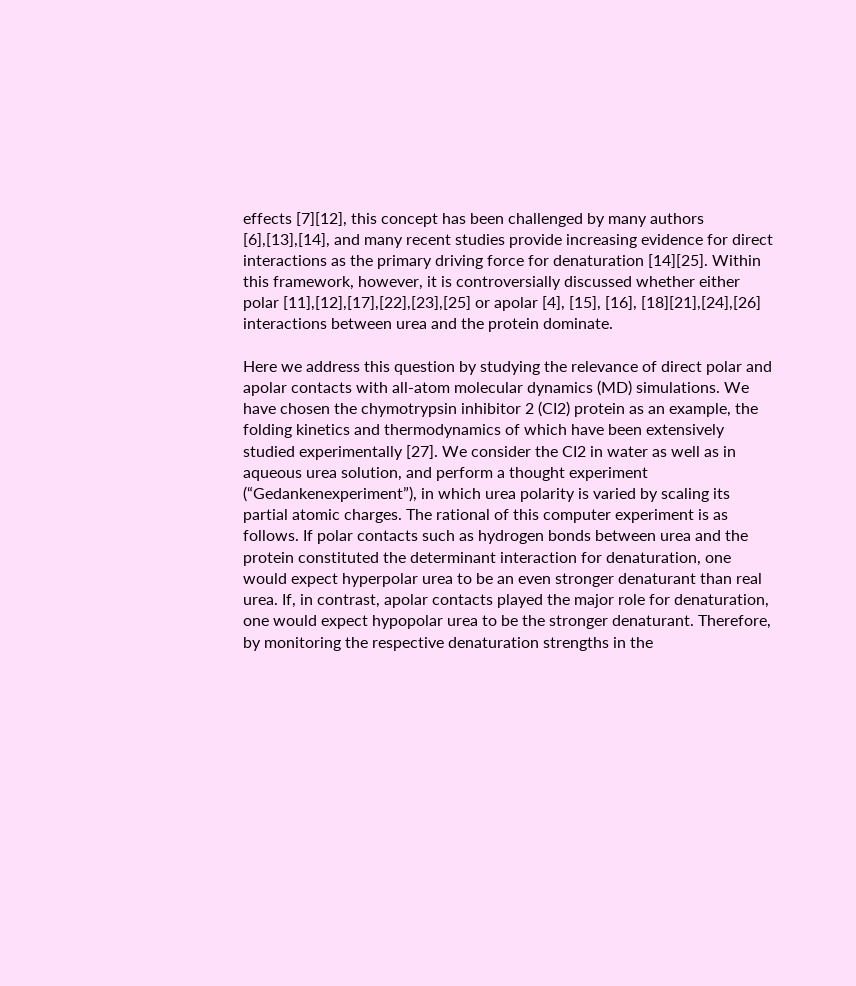effects [7][12], this concept has been challenged by many authors [6],[13],[14], and many recent studies provide increasing evidence for direct interactions as the primary driving force for denaturation [14][25]. Within this framework, however, it is controversially discussed whether either polar [11],[12],[17],[22],[23],[25] or apolar [4], [15], [16], [18][21],[24],[26] interactions between urea and the protein dominate.

Here we address this question by studying the relevance of direct polar and apolar contacts with all-atom molecular dynamics (MD) simulations. We have chosen the chymotrypsin inhibitor 2 (CI2) protein as an example, the folding kinetics and thermodynamics of which have been extensively studied experimentally [27]. We consider the CI2 in water as well as in aqueous urea solution, and perform a thought experiment (“Gedankenexperiment”), in which urea polarity is varied by scaling its partial atomic charges. The rational of this computer experiment is as follows. If polar contacts such as hydrogen bonds between urea and the protein constituted the determinant interaction for denaturation, one would expect hyperpolar urea to be an even stronger denaturant than real urea. If, in contrast, apolar contacts played the major role for denaturation, one would expect hypopolar urea to be the stronger denaturant. Therefore, by monitoring the respective denaturation strengths in the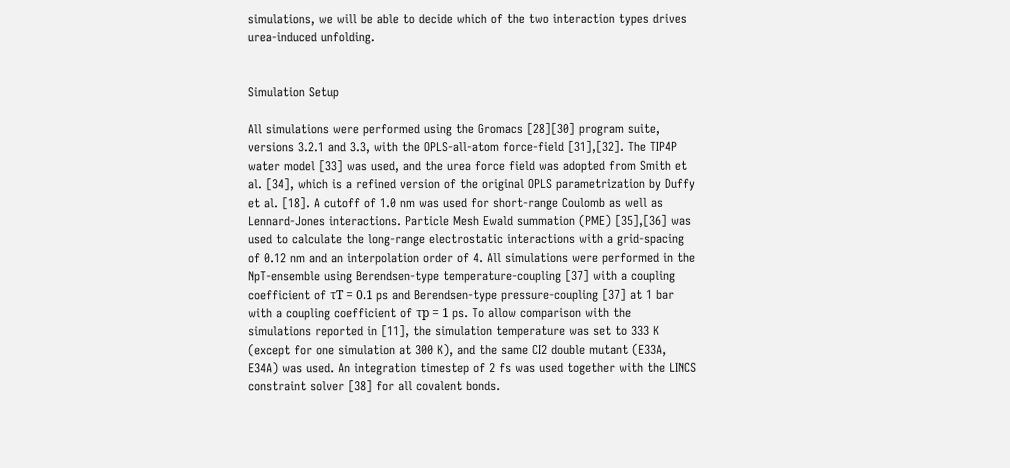simulations, we will be able to decide which of the two interaction types drives urea-induced unfolding.


Simulation Setup

All simulations were performed using the Gromacs [28][30] program suite, versions 3.2.1 and 3.3, with the OPLS-all-atom force-field [31],[32]. The TIP4P water model [33] was used, and the urea force field was adopted from Smith et al. [34], which is a refined version of the original OPLS parametrization by Duffy et al. [18]. A cutoff of 1.0 nm was used for short-range Coulomb as well as Lennard-Jones interactions. Particle Mesh Ewald summation (PME) [35],[36] was used to calculate the long-range electrostatic interactions with a grid-spacing of 0.12 nm and an interpolation order of 4. All simulations were performed in the NpT-ensemble using Berendsen-type temperature-coupling [37] with a coupling coefficient of τT = 0.1 ps and Berendsen-type pressure-coupling [37] at 1 bar with a coupling coefficient of τp = 1 ps. To allow comparison with the simulations reported in [11], the simulation temperature was set to 333 K (except for one simulation at 300 K), and the same CI2 double mutant (E33A, E34A) was used. An integration timestep of 2 fs was used together with the LINCS constraint solver [38] for all covalent bonds.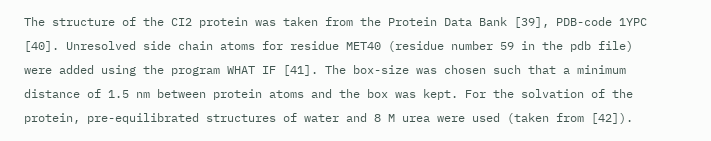The structure of the CI2 protein was taken from the Protein Data Bank [39], PDB-code 1YPC [40]. Unresolved side chain atoms for residue MET40 (residue number 59 in the pdb file) were added using the program WHAT IF [41]. The box-size was chosen such that a minimum distance of 1.5 nm between protein atoms and the box was kept. For the solvation of the protein, pre-equilibrated structures of water and 8 M urea were used (taken from [42]).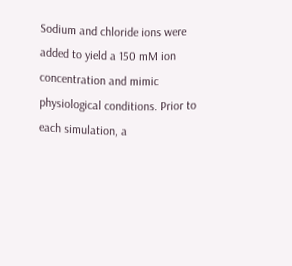Sodium and chloride ions were added to yield a 150 mM ion concentration and mimic physiological conditions. Prior to each simulation, a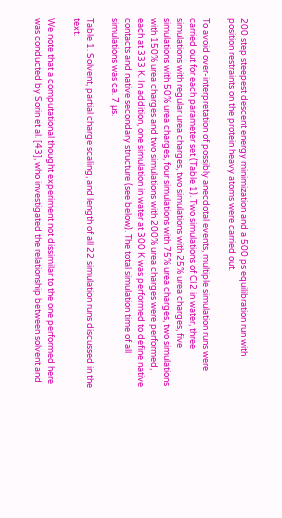200 step steepest descent energy minimization and a 500 ps equilibration run with position restraints on the protein heavy atoms were carried out.

To avoid over-interpretation of possibly anecdotal events, multiple simulation runs were carried out for each parameter set (Table 1). Two simulations of CI2 in water, three simulations with regular urea charges, two simulations with 25% urea charges, five simulations with 50% urea charges, four simulations with 75% urea charges, two simulations with 150% urea charges and two simulations with 200% urea charges were performed, each at 333 K. In addition, one simulation in water at 300 K was performed to define native contacts and native secondary structure (see below). The total simulation time of all simulations was ca. 7 µs.

Table 1. Solvent, partial charge scaling, and length of all 22 simulation runs discussed in the text.

We note that a computational thought experiment not dissimilar to the one performed here was conducted by Sorin et al. [43], who investigated the relationship between solvent and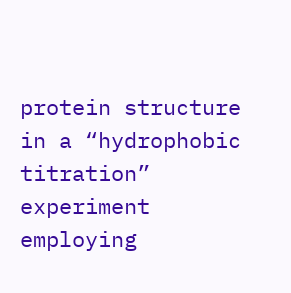protein structure in a “hydrophobic titration” experiment employing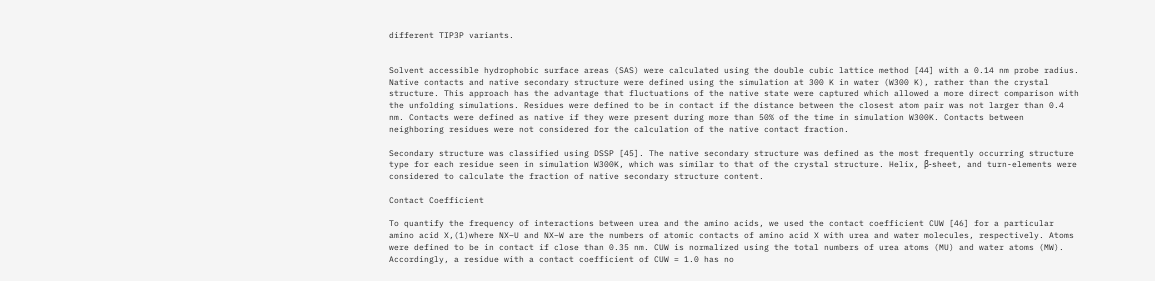different TIP3P variants.


Solvent accessible hydrophobic surface areas (SAS) were calculated using the double cubic lattice method [44] with a 0.14 nm probe radius. Native contacts and native secondary structure were defined using the simulation at 300 K in water (W300 K), rather than the crystal structure. This approach has the advantage that fluctuations of the native state were captured which allowed a more direct comparison with the unfolding simulations. Residues were defined to be in contact if the distance between the closest atom pair was not larger than 0.4 nm. Contacts were defined as native if they were present during more than 50% of the time in simulation W300K. Contacts between neighboring residues were not considered for the calculation of the native contact fraction.

Secondary structure was classified using DSSP [45]. The native secondary structure was defined as the most frequently occurring structure type for each residue seen in simulation W300K, which was similar to that of the crystal structure. Helix, β-sheet, and turn-elements were considered to calculate the fraction of native secondary structure content.

Contact Coefficient

To quantify the frequency of interactions between urea and the amino acids, we used the contact coefficient CUW [46] for a particular amino acid X,(1)where NX–U and NX–W are the numbers of atomic contacts of amino acid X with urea and water molecules, respectively. Atoms were defined to be in contact if close than 0.35 nm. CUW is normalized using the total numbers of urea atoms (MU) and water atoms (MW). Accordingly, a residue with a contact coefficient of CUW = 1.0 has no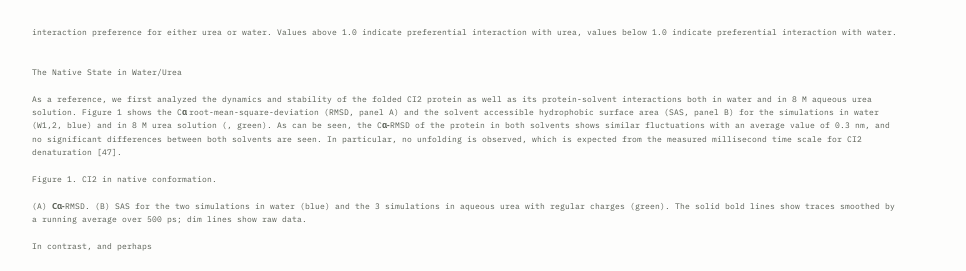interaction preference for either urea or water. Values above 1.0 indicate preferential interaction with urea, values below 1.0 indicate preferential interaction with water.


The Native State in Water/Urea

As a reference, we first analyzed the dynamics and stability of the folded CI2 protein as well as its protein-solvent interactions both in water and in 8 M aqueous urea solution. Figure 1 shows the Cα root-mean-square-deviation (RMSD, panel A) and the solvent accessible hydrophobic surface area (SAS, panel B) for the simulations in water (W1,2, blue) and in 8 M urea solution (, green). As can be seen, the Cα-RMSD of the protein in both solvents shows similar fluctuations with an average value of 0.3 nm, and no significant differences between both solvents are seen. In particular, no unfolding is observed, which is expected from the measured millisecond time scale for CI2 denaturation [47].

Figure 1. CI2 in native conformation.

(A) Cα-RMSD. (B) SAS for the two simulations in water (blue) and the 3 simulations in aqueous urea with regular charges (green). The solid bold lines show traces smoothed by a running average over 500 ps; dim lines show raw data.

In contrast, and perhaps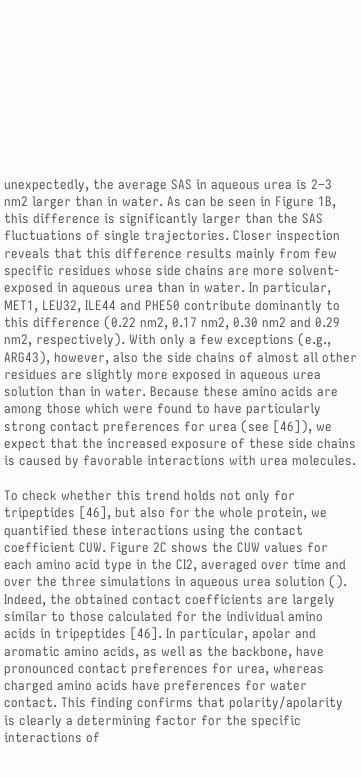unexpectedly, the average SAS in aqueous urea is 2–3 nm2 larger than in water. As can be seen in Figure 1B, this difference is significantly larger than the SAS fluctuations of single trajectories. Closer inspection reveals that this difference results mainly from few specific residues whose side chains are more solvent-exposed in aqueous urea than in water. In particular, MET1, LEU32, ILE44 and PHE50 contribute dominantly to this difference (0.22 nm2, 0.17 nm2, 0.30 nm2 and 0.29 nm2, respectively). With only a few exceptions (e.g., ARG43), however, also the side chains of almost all other residues are slightly more exposed in aqueous urea solution than in water. Because these amino acids are among those which were found to have particularly strong contact preferences for urea (see [46]), we expect that the increased exposure of these side chains is caused by favorable interactions with urea molecules.

To check whether this trend holds not only for tripeptides [46], but also for the whole protein, we quantified these interactions using the contact coefficient CUW. Figure 2C shows the CUW values for each amino acid type in the CI2, averaged over time and over the three simulations in aqueous urea solution (). Indeed, the obtained contact coefficients are largely similar to those calculated for the individual amino acids in tripeptides [46]. In particular, apolar and aromatic amino acids, as well as the backbone, have pronounced contact preferences for urea, whereas charged amino acids have preferences for water contact. This finding confirms that polarity/apolarity is clearly a determining factor for the specific interactions of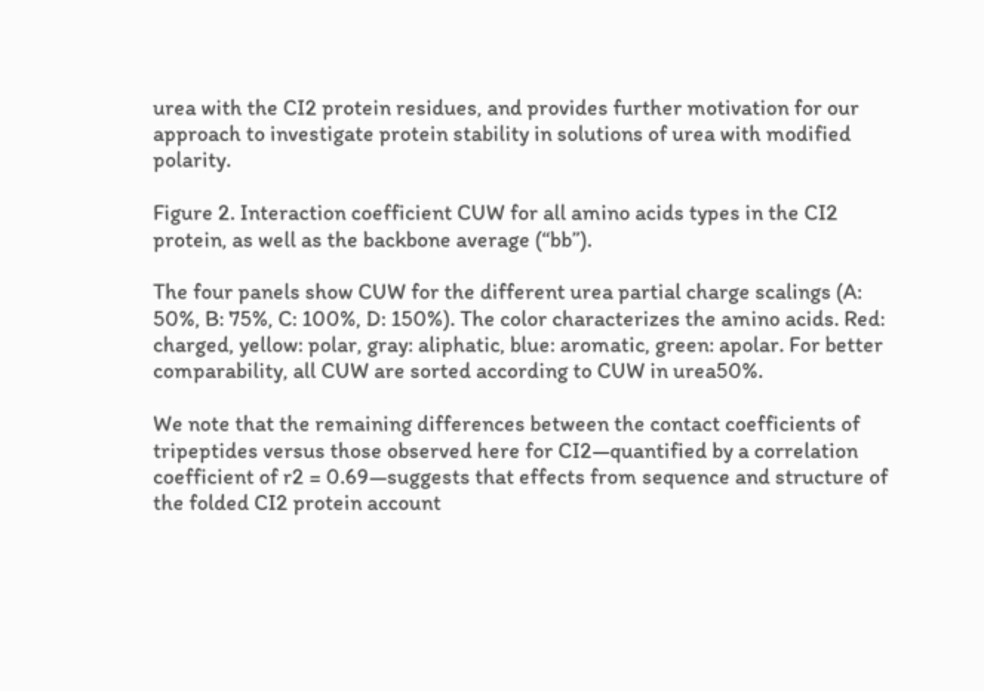urea with the CI2 protein residues, and provides further motivation for our approach to investigate protein stability in solutions of urea with modified polarity.

Figure 2. Interaction coefficient CUW for all amino acids types in the CI2 protein, as well as the backbone average (“bb”).

The four panels show CUW for the different urea partial charge scalings (A: 50%, B: 75%, C: 100%, D: 150%). The color characterizes the amino acids. Red: charged, yellow: polar, gray: aliphatic, blue: aromatic, green: apolar. For better comparability, all CUW are sorted according to CUW in urea50%.

We note that the remaining differences between the contact coefficients of tripeptides versus those observed here for CI2—quantified by a correlation coefficient of r2 = 0.69—suggests that effects from sequence and structure of the folded CI2 protein account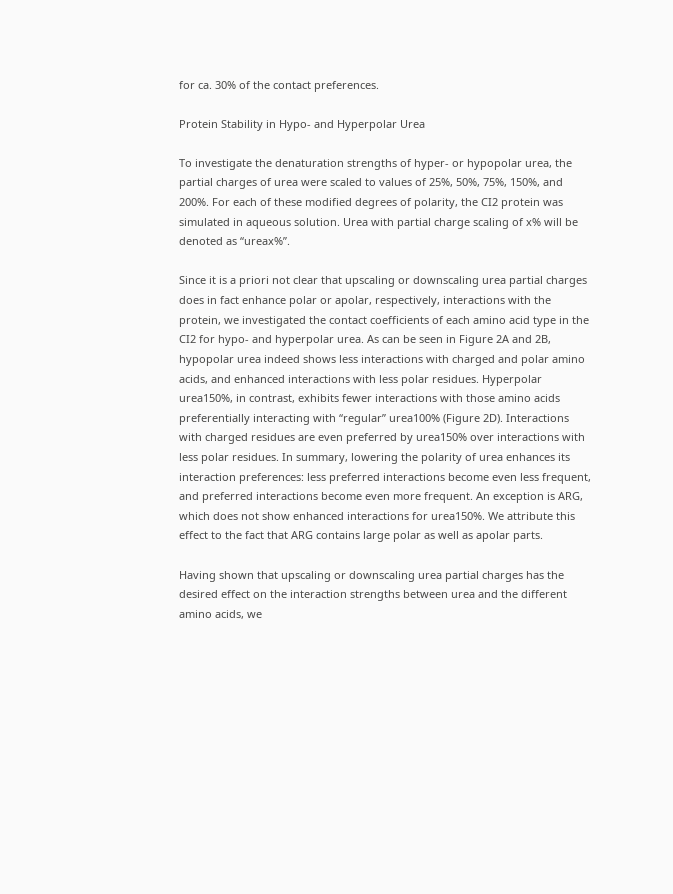for ca. 30% of the contact preferences.

Protein Stability in Hypo- and Hyperpolar Urea

To investigate the denaturation strengths of hyper- or hypopolar urea, the partial charges of urea were scaled to values of 25%, 50%, 75%, 150%, and 200%. For each of these modified degrees of polarity, the CI2 protein was simulated in aqueous solution. Urea with partial charge scaling of x% will be denoted as “ureax%”.

Since it is a priori not clear that upscaling or downscaling urea partial charges does in fact enhance polar or apolar, respectively, interactions with the protein, we investigated the contact coefficients of each amino acid type in the CI2 for hypo- and hyperpolar urea. As can be seen in Figure 2A and 2B, hypopolar urea indeed shows less interactions with charged and polar amino acids, and enhanced interactions with less polar residues. Hyperpolar urea150%, in contrast, exhibits fewer interactions with those amino acids preferentially interacting with “regular” urea100% (Figure 2D). Interactions with charged residues are even preferred by urea150% over interactions with less polar residues. In summary, lowering the polarity of urea enhances its interaction preferences: less preferred interactions become even less frequent, and preferred interactions become even more frequent. An exception is ARG, which does not show enhanced interactions for urea150%. We attribute this effect to the fact that ARG contains large polar as well as apolar parts.

Having shown that upscaling or downscaling urea partial charges has the desired effect on the interaction strengths between urea and the different amino acids, we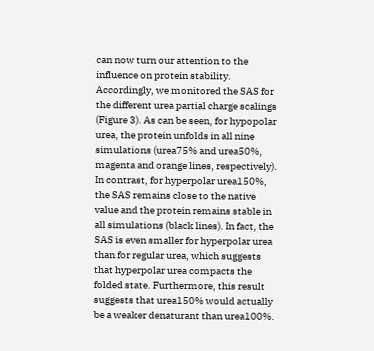can now turn our attention to the influence on protein stability. Accordingly, we monitored the SAS for the different urea partial charge scalings (Figure 3). As can be seen, for hypopolar urea, the protein unfolds in all nine simulations (urea75% and urea50%, magenta and orange lines, respectively). In contrast, for hyperpolar urea150%, the SAS remains close to the native value and the protein remains stable in all simulations (black lines). In fact, the SAS is even smaller for hyperpolar urea than for regular urea, which suggests that hyperpolar urea compacts the folded state. Furthermore, this result suggests that urea150% would actually be a weaker denaturant than urea100%.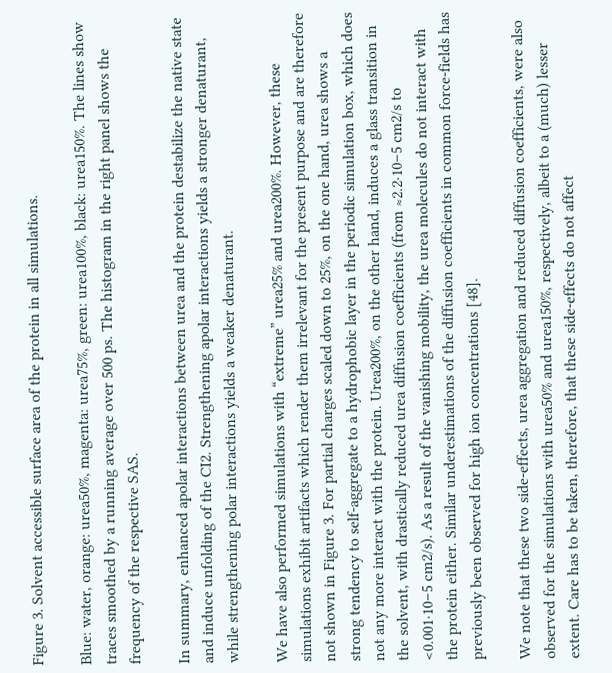Figure 3. Solvent accessible surface area of the protein in all simulations.

Blue: water, orange: urea50%, magenta: urea75%, green: urea100%, black: urea150%. The lines show traces smoothed by a running average over 500 ps. The histogram in the right panel shows the frequency of the respective SAS.

In summary, enhanced apolar interactions between urea and the protein destabilize the native state and induce unfolding of the CI2. Strengthening apolar interactions yields a stronger denaturant, while strengthening polar interactions yields a weaker denaturant.

We have also performed simulations with “extreme” urea25% and urea200%. However, these simulations exhibit artifacts which render them irrelevant for the present purpose and are therefore not shown in Figure 3. For partial charges scaled down to 25%, on the one hand, urea shows a strong tendency to self-aggregate to a hydrophobic layer in the periodic simulation box, which does not any more interact with the protein. Urea200%, on the other hand, induces a glass transition in the solvent, with drastically reduced urea diffusion coefficients (from ≈2.2·10−5 cm2/s to <0.001·10−5 cm2/s). As a result of the vanishing mobility, the urea molecules do not interact with the protein either. Similar underestimations of the diffusion coefficients in common force-fields has previously been observed for high ion concentrations [48].

We note that these two side-effects, urea aggregation and reduced diffusion coefficients, were also observed for the simulations with urea50% and urea150%, respectively, albeit to a (much) lesser extent. Care has to be taken, therefore, that these side-effects do not affect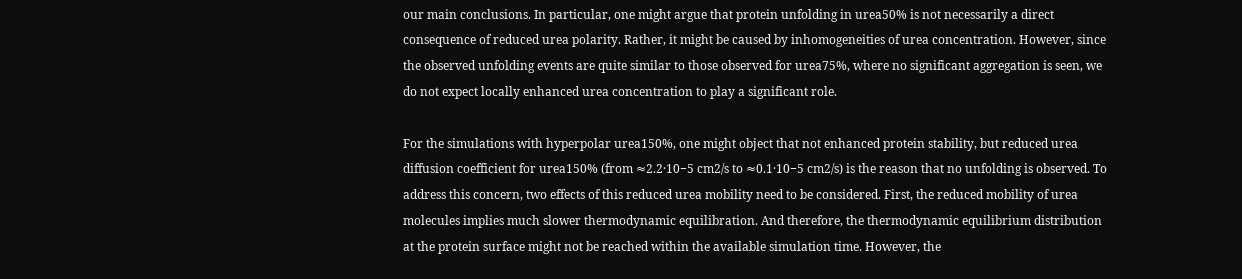our main conclusions. In particular, one might argue that protein unfolding in urea50% is not necessarily a direct consequence of reduced urea polarity. Rather, it might be caused by inhomogeneities of urea concentration. However, since the observed unfolding events are quite similar to those observed for urea75%, where no significant aggregation is seen, we do not expect locally enhanced urea concentration to play a significant role.

For the simulations with hyperpolar urea150%, one might object that not enhanced protein stability, but reduced urea diffusion coefficient for urea150% (from ≈2.2·10−5 cm2/s to ≈0.1·10−5 cm2/s) is the reason that no unfolding is observed. To address this concern, two effects of this reduced urea mobility need to be considered. First, the reduced mobility of urea molecules implies much slower thermodynamic equilibration. And therefore, the thermodynamic equilibrium distribution at the protein surface might not be reached within the available simulation time. However, the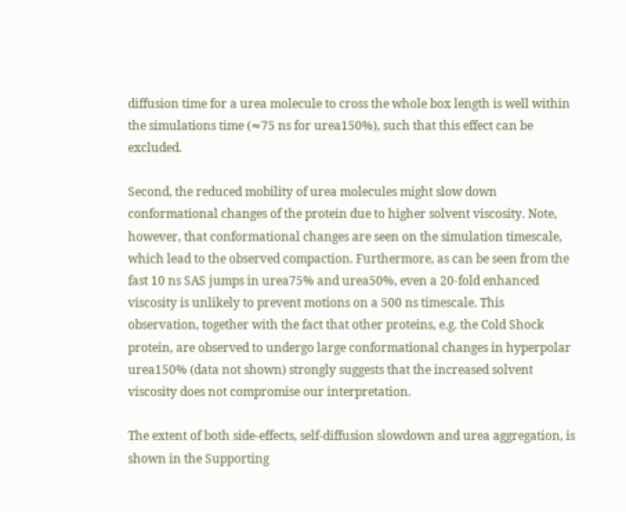diffusion time for a urea molecule to cross the whole box length is well within the simulations time (≈75 ns for urea150%), such that this effect can be excluded.

Second, the reduced mobility of urea molecules might slow down conformational changes of the protein due to higher solvent viscosity. Note, however, that conformational changes are seen on the simulation timescale, which lead to the observed compaction. Furthermore, as can be seen from the fast 10 ns SAS jumps in urea75% and urea50%, even a 20-fold enhanced viscosity is unlikely to prevent motions on a 500 ns timescale. This observation, together with the fact that other proteins, e.g. the Cold Shock protein, are observed to undergo large conformational changes in hyperpolar urea150% (data not shown) strongly suggests that the increased solvent viscosity does not compromise our interpretation.

The extent of both side-effects, self-diffusion slowdown and urea aggregation, is shown in the Supporting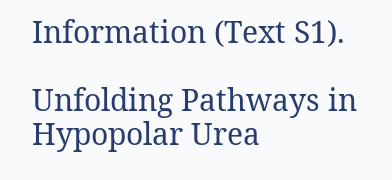Information (Text S1).

Unfolding Pathways in Hypopolar Urea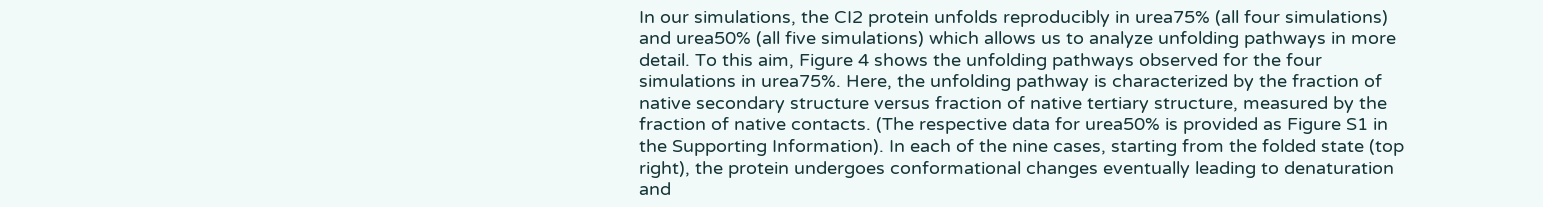In our simulations, the CI2 protein unfolds reproducibly in urea75% (all four simulations) and urea50% (all five simulations) which allows us to analyze unfolding pathways in more detail. To this aim, Figure 4 shows the unfolding pathways observed for the four simulations in urea75%. Here, the unfolding pathway is characterized by the fraction of native secondary structure versus fraction of native tertiary structure, measured by the fraction of native contacts. (The respective data for urea50% is provided as Figure S1 in the Supporting Information). In each of the nine cases, starting from the folded state (top right), the protein undergoes conformational changes eventually leading to denaturation and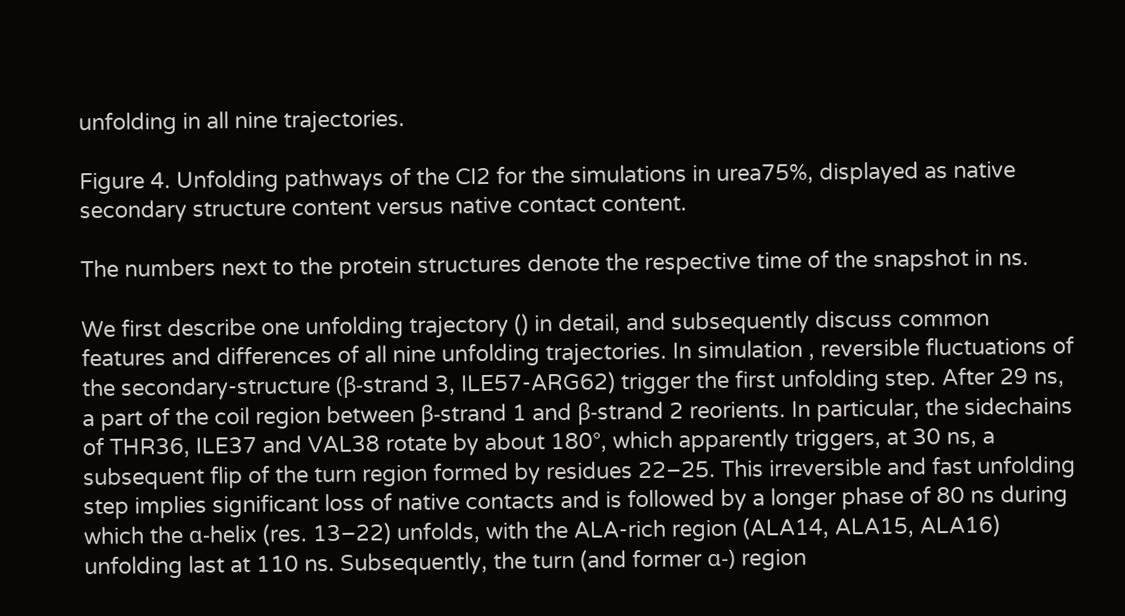unfolding in all nine trajectories.

Figure 4. Unfolding pathways of the CI2 for the simulations in urea75%, displayed as native secondary structure content versus native contact content.

The numbers next to the protein structures denote the respective time of the snapshot in ns.

We first describe one unfolding trajectory () in detail, and subsequently discuss common features and differences of all nine unfolding trajectories. In simulation , reversible fluctuations of the secondary-structure (β-strand 3, ILE57-ARG62) trigger the first unfolding step. After 29 ns, a part of the coil region between β-strand 1 and β-strand 2 reorients. In particular, the sidechains of THR36, ILE37 and VAL38 rotate by about 180°, which apparently triggers, at 30 ns, a subsequent flip of the turn region formed by residues 22–25. This irreversible and fast unfolding step implies significant loss of native contacts and is followed by a longer phase of 80 ns during which the α-helix (res. 13–22) unfolds, with the ALA-rich region (ALA14, ALA15, ALA16) unfolding last at 110 ns. Subsequently, the turn (and former α-) region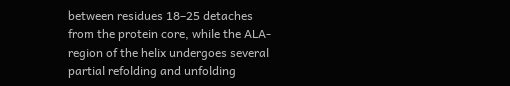between residues 18–25 detaches from the protein core, while the ALA-region of the helix undergoes several partial refolding and unfolding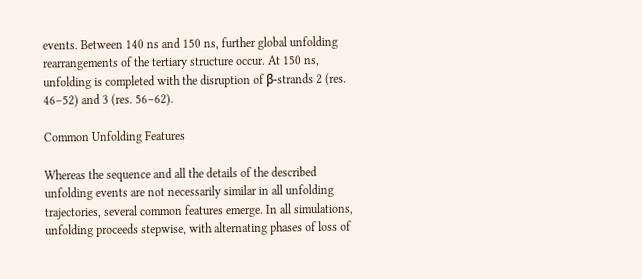events. Between 140 ns and 150 ns, further global unfolding rearrangements of the tertiary structure occur. At 150 ns, unfolding is completed with the disruption of β-strands 2 (res. 46–52) and 3 (res. 56–62).

Common Unfolding Features

Whereas the sequence and all the details of the described unfolding events are not necessarily similar in all unfolding trajectories, several common features emerge. In all simulations, unfolding proceeds stepwise, with alternating phases of loss of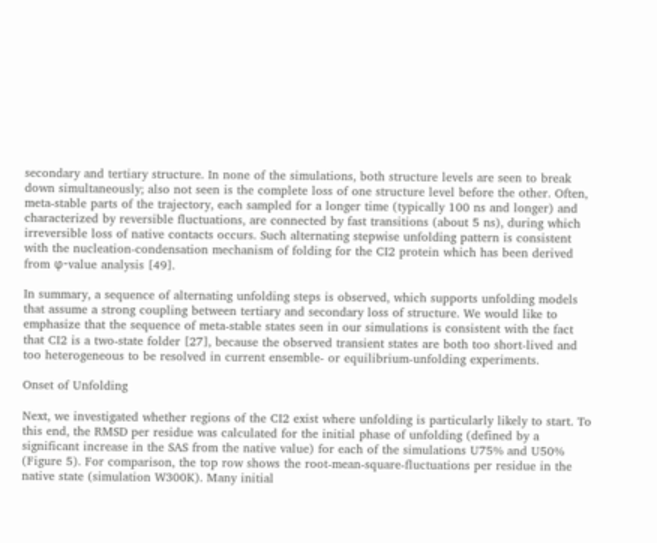secondary and tertiary structure. In none of the simulations, both structure levels are seen to break down simultaneously; also not seen is the complete loss of one structure level before the other. Often, meta-stable parts of the trajectory, each sampled for a longer time (typically 100 ns and longer) and characterized by reversible fluctuations, are connected by fast transitions (about 5 ns), during which irreversible loss of native contacts occurs. Such alternating stepwise unfolding pattern is consistent with the nucleation-condensation mechanism of folding for the CI2 protein which has been derived from φ-value analysis [49].

In summary, a sequence of alternating unfolding steps is observed, which supports unfolding models that assume a strong coupling between tertiary and secondary loss of structure. We would like to emphasize that the sequence of meta-stable states seen in our simulations is consistent with the fact that CI2 is a two-state folder [27], because the observed transient states are both too short-lived and too heterogeneous to be resolved in current ensemble- or equilibrium-unfolding experiments.

Onset of Unfolding

Next, we investigated whether regions of the CI2 exist where unfolding is particularly likely to start. To this end, the RMSD per residue was calculated for the initial phase of unfolding (defined by a significant increase in the SAS from the native value) for each of the simulations U75% and U50% (Figure 5). For comparison, the top row shows the root-mean-square-fluctuations per residue in the native state (simulation W300K). Many initial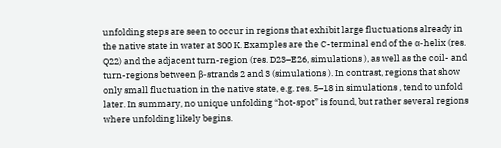unfolding steps are seen to occur in regions that exhibit large fluctuations already in the native state in water at 300 K. Examples are the C-terminal end of the α-helix (res. Q22) and the adjacent turn-region (res. D23–E26, simulations ), as well as the coil- and turn-regions between β-strands 2 and 3 (simulations ). In contrast, regions that show only small fluctuation in the native state, e.g. res. 5–18 in simulations , tend to unfold later. In summary, no unique unfolding “hot-spot” is found, but rather several regions where unfolding likely begins.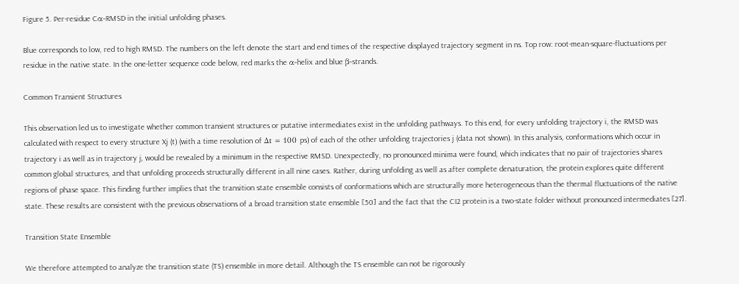Figure 5. Per-residue Cα-RMSD in the initial unfolding phases.

Blue corresponds to low, red to high RMSD. The numbers on the left denote the start and end times of the respective displayed trajectory segment in ns. Top row: root-mean-square-fluctuations per residue in the native state. In the one-letter sequence code below, red marks the α-helix and blue β-strands.

Common Transient Structures

This observation led us to investigate whether common transient structures or putative intermediates exist in the unfolding pathways. To this end, for every unfolding trajectory i, the RMSD was calculated with respect to every structure Xj (t) (with a time resolution of Δt = 100 ps) of each of the other unfolding trajectories j (data not shown). In this analysis, conformations which occur in trajectory i as well as in trajectory j, would be revealed by a minimum in the respective RMSD. Unexpectedly, no pronounced minima were found, which indicates that no pair of trajectories shares common global structures, and that unfolding proceeds structurally different in all nine cases. Rather, during unfolding as well as after complete denaturation, the protein explores quite different regions of phase space. This finding further implies that the transition state ensemble consists of conformations which are structurally more heterogeneous than the thermal fluctuations of the native state. These results are consistent with the previous observations of a broad transition state ensemble [50] and the fact that the CI2 protein is a two-state folder without pronounced intermediates [27].

Transition State Ensemble

We therefore attempted to analyze the transition state (TS) ensemble in more detail. Although the TS ensemble can not be rigorously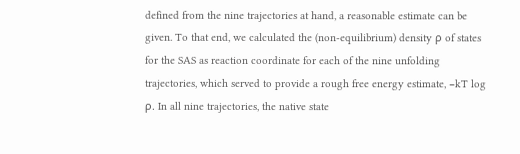defined from the nine trajectories at hand, a reasonable estimate can be given. To that end, we calculated the (non-equilibrium) density ρ of states for the SAS as reaction coordinate for each of the nine unfolding trajectories, which served to provide a rough free energy estimate, −kT log ρ. In all nine trajectories, the native state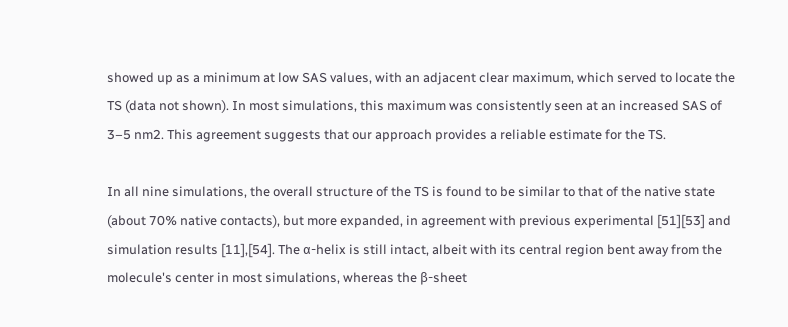showed up as a minimum at low SAS values, with an adjacent clear maximum, which served to locate the TS (data not shown). In most simulations, this maximum was consistently seen at an increased SAS of 3–5 nm2. This agreement suggests that our approach provides a reliable estimate for the TS.

In all nine simulations, the overall structure of the TS is found to be similar to that of the native state (about 70% native contacts), but more expanded, in agreement with previous experimental [51][53] and simulation results [11],[54]. The α-helix is still intact, albeit with its central region bent away from the molecule's center in most simulations, whereas the β-sheet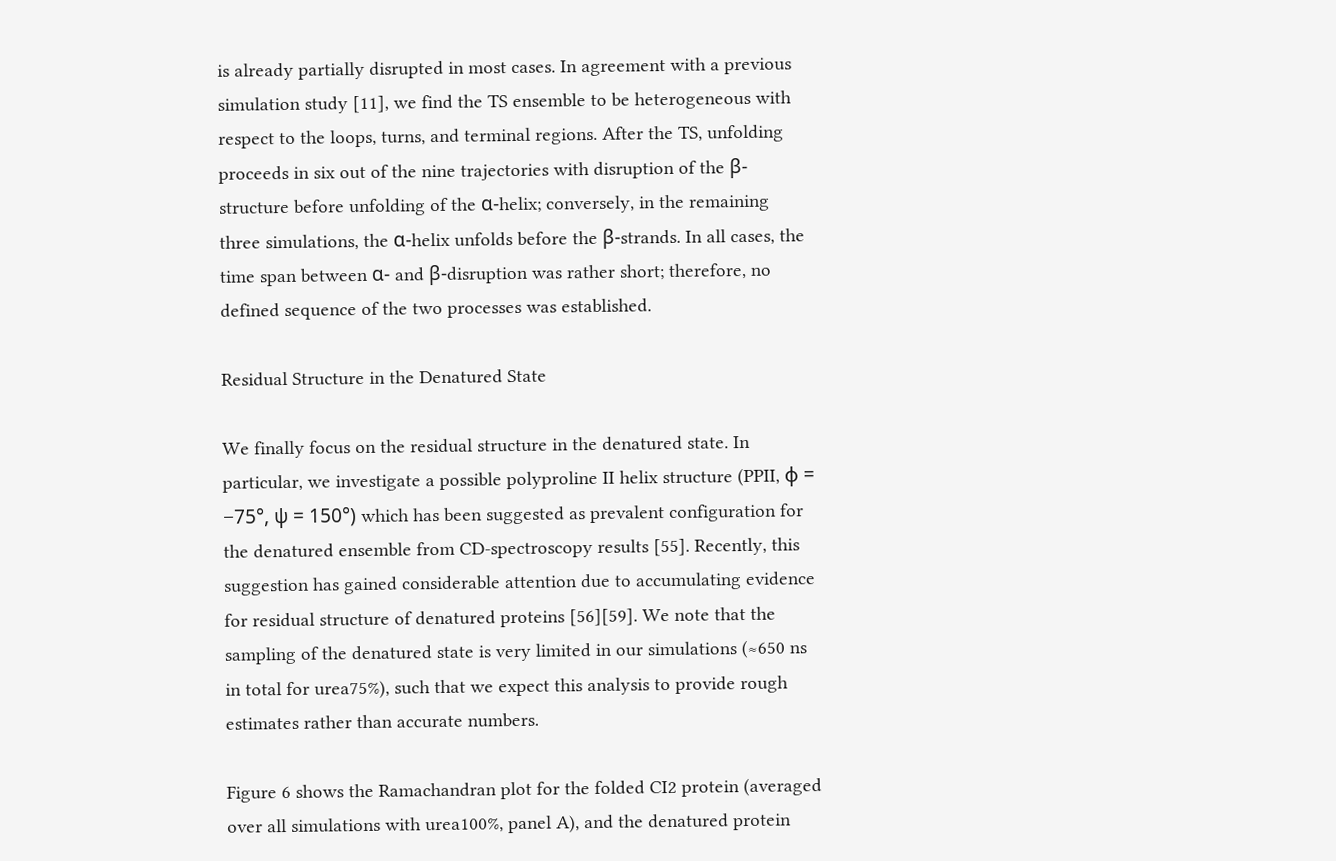is already partially disrupted in most cases. In agreement with a previous simulation study [11], we find the TS ensemble to be heterogeneous with respect to the loops, turns, and terminal regions. After the TS, unfolding proceeds in six out of the nine trajectories with disruption of the β-structure before unfolding of the α-helix; conversely, in the remaining three simulations, the α-helix unfolds before the β-strands. In all cases, the time span between α- and β-disruption was rather short; therefore, no defined sequence of the two processes was established.

Residual Structure in the Denatured State

We finally focus on the residual structure in the denatured state. In particular, we investigate a possible polyproline II helix structure (PPII, φ = −75°, ψ = 150°) which has been suggested as prevalent configuration for the denatured ensemble from CD-spectroscopy results [55]. Recently, this suggestion has gained considerable attention due to accumulating evidence for residual structure of denatured proteins [56][59]. We note that the sampling of the denatured state is very limited in our simulations (≈650 ns in total for urea75%), such that we expect this analysis to provide rough estimates rather than accurate numbers.

Figure 6 shows the Ramachandran plot for the folded CI2 protein (averaged over all simulations with urea100%, panel A), and the denatured protein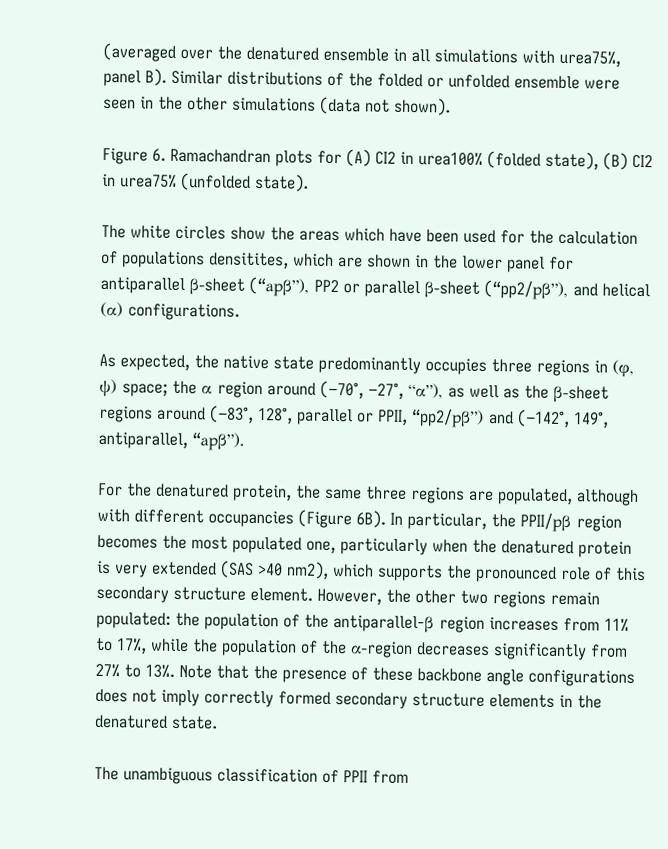(averaged over the denatured ensemble in all simulations with urea75%, panel B). Similar distributions of the folded or unfolded ensemble were seen in the other simulations (data not shown).

Figure 6. Ramachandran plots for (A) CI2 in urea100% (folded state), (B) CI2 in urea75% (unfolded state).

The white circles show the areas which have been used for the calculation of populations densitites, which are shown in the lower panel for antiparallel β-sheet (“apβ”), PP2 or parallel β-sheet (“pp2/pβ”), and helical (α) configurations.

As expected, the native state predominantly occupies three regions in (φ, ψ) space; the α region around (−70°, −27°, “α”), as well as the β-sheet regions around (−83°, 128°, parallel or PPII, “pp2/pβ”) and (−142°, 149°, antiparallel, “apβ”).

For the denatured protein, the same three regions are populated, although with different occupancies (Figure 6B). In particular, the PPII/pβ region becomes the most populated one, particularly when the denatured protein is very extended (SAS >40 nm2), which supports the pronounced role of this secondary structure element. However, the other two regions remain populated: the population of the antiparallel-β region increases from 11% to 17%, while the population of the α-region decreases significantly from 27% to 13%. Note that the presence of these backbone angle configurations does not imply correctly formed secondary structure elements in the denatured state.

The unambiguous classification of PPII from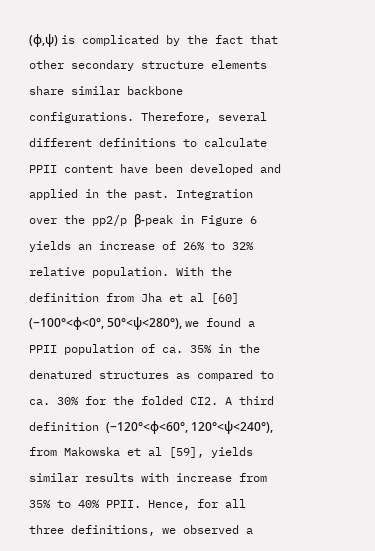(φ,ψ) is complicated by the fact that other secondary structure elements share similar backbone configurations. Therefore, several different definitions to calculate PPII content have been developed and applied in the past. Integration over the pp2/p β-peak in Figure 6 yields an increase of 26% to 32% relative population. With the definition from Jha et al [60] (−100°<φ<0°, 50°<ψ<280°), we found a PPII population of ca. 35% in the denatured structures as compared to ca. 30% for the folded CI2. A third definition (−120°<φ<60°, 120°<ψ<240°), from Makowska et al [59], yields similar results with increase from 35% to 40% PPII. Hence, for all three definitions, we observed a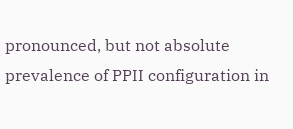pronounced, but not absolute prevalence of PPII configuration in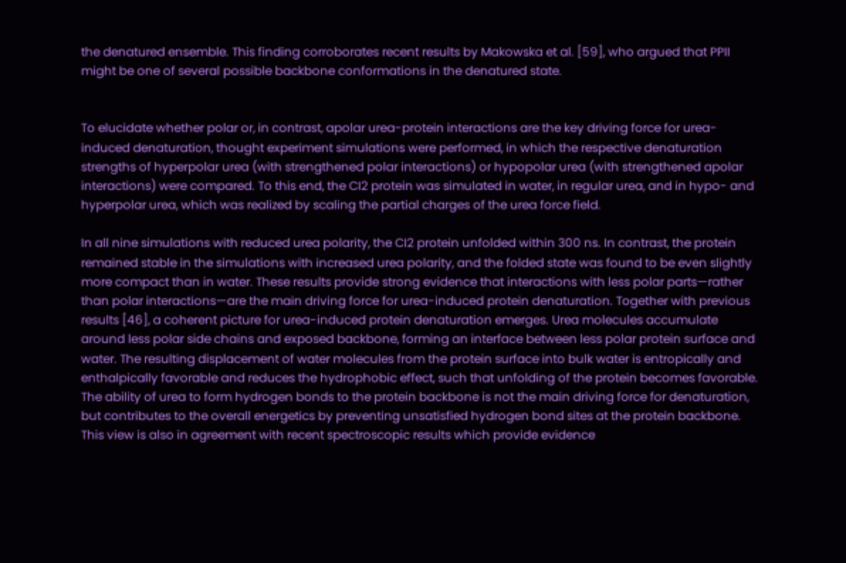the denatured ensemble. This finding corroborates recent results by Makowska et al. [59], who argued that PPII might be one of several possible backbone conformations in the denatured state.


To elucidate whether polar or, in contrast, apolar urea-protein interactions are the key driving force for urea-induced denaturation, thought experiment simulations were performed, in which the respective denaturation strengths of hyperpolar urea (with strengthened polar interactions) or hypopolar urea (with strengthened apolar interactions) were compared. To this end, the CI2 protein was simulated in water, in regular urea, and in hypo- and hyperpolar urea, which was realized by scaling the partial charges of the urea force field.

In all nine simulations with reduced urea polarity, the CI2 protein unfolded within 300 ns. In contrast, the protein remained stable in the simulations with increased urea polarity, and the folded state was found to be even slightly more compact than in water. These results provide strong evidence that interactions with less polar parts—rather than polar interactions—are the main driving force for urea-induced protein denaturation. Together with previous results [46], a coherent picture for urea-induced protein denaturation emerges. Urea molecules accumulate around less polar side chains and exposed backbone, forming an interface between less polar protein surface and water. The resulting displacement of water molecules from the protein surface into bulk water is entropically and enthalpically favorable and reduces the hydrophobic effect, such that unfolding of the protein becomes favorable. The ability of urea to form hydrogen bonds to the protein backbone is not the main driving force for denaturation, but contributes to the overall energetics by preventing unsatisfied hydrogen bond sites at the protein backbone. This view is also in agreement with recent spectroscopic results which provide evidence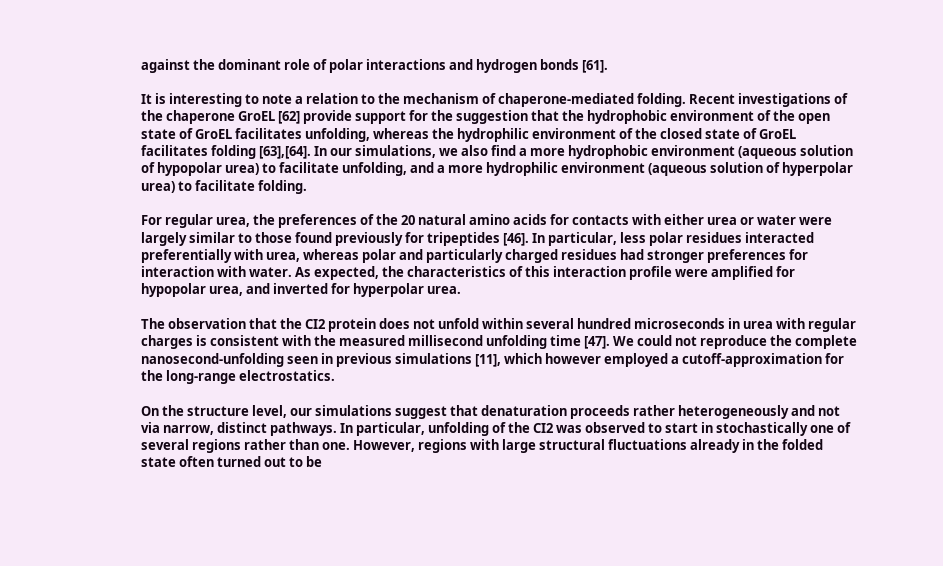against the dominant role of polar interactions and hydrogen bonds [61].

It is interesting to note a relation to the mechanism of chaperone-mediated folding. Recent investigations of the chaperone GroEL [62] provide support for the suggestion that the hydrophobic environment of the open state of GroEL facilitates unfolding, whereas the hydrophilic environment of the closed state of GroEL facilitates folding [63],[64]. In our simulations, we also find a more hydrophobic environment (aqueous solution of hypopolar urea) to facilitate unfolding, and a more hydrophilic environment (aqueous solution of hyperpolar urea) to facilitate folding.

For regular urea, the preferences of the 20 natural amino acids for contacts with either urea or water were largely similar to those found previously for tripeptides [46]. In particular, less polar residues interacted preferentially with urea, whereas polar and particularly charged residues had stronger preferences for interaction with water. As expected, the characteristics of this interaction profile were amplified for hypopolar urea, and inverted for hyperpolar urea.

The observation that the CI2 protein does not unfold within several hundred microseconds in urea with regular charges is consistent with the measured millisecond unfolding time [47]. We could not reproduce the complete nanosecond-unfolding seen in previous simulations [11], which however employed a cutoff-approximation for the long-range electrostatics.

On the structure level, our simulations suggest that denaturation proceeds rather heterogeneously and not via narrow, distinct pathways. In particular, unfolding of the CI2 was observed to start in stochastically one of several regions rather than one. However, regions with large structural fluctuations already in the folded state often turned out to be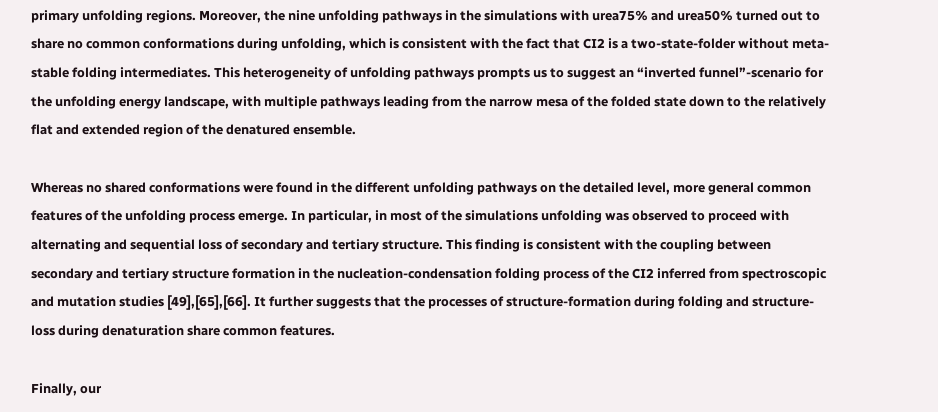primary unfolding regions. Moreover, the nine unfolding pathways in the simulations with urea75% and urea50% turned out to share no common conformations during unfolding, which is consistent with the fact that CI2 is a two-state-folder without meta-stable folding intermediates. This heterogeneity of unfolding pathways prompts us to suggest an “inverted funnel”-scenario for the unfolding energy landscape, with multiple pathways leading from the narrow mesa of the folded state down to the relatively flat and extended region of the denatured ensemble.

Whereas no shared conformations were found in the different unfolding pathways on the detailed level, more general common features of the unfolding process emerge. In particular, in most of the simulations unfolding was observed to proceed with alternating and sequential loss of secondary and tertiary structure. This finding is consistent with the coupling between secondary and tertiary structure formation in the nucleation-condensation folding process of the CI2 inferred from spectroscopic and mutation studies [49],[65],[66]. It further suggests that the processes of structure-formation during folding and structure-loss during denaturation share common features.

Finally, our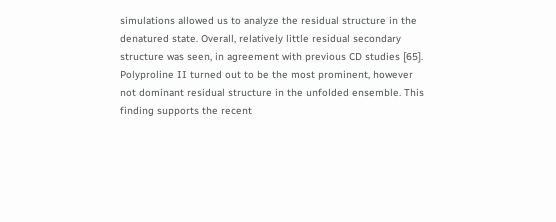simulations allowed us to analyze the residual structure in the denatured state. Overall, relatively little residual secondary structure was seen, in agreement with previous CD studies [65]. Polyproline II turned out to be the most prominent, however not dominant residual structure in the unfolded ensemble. This finding supports the recent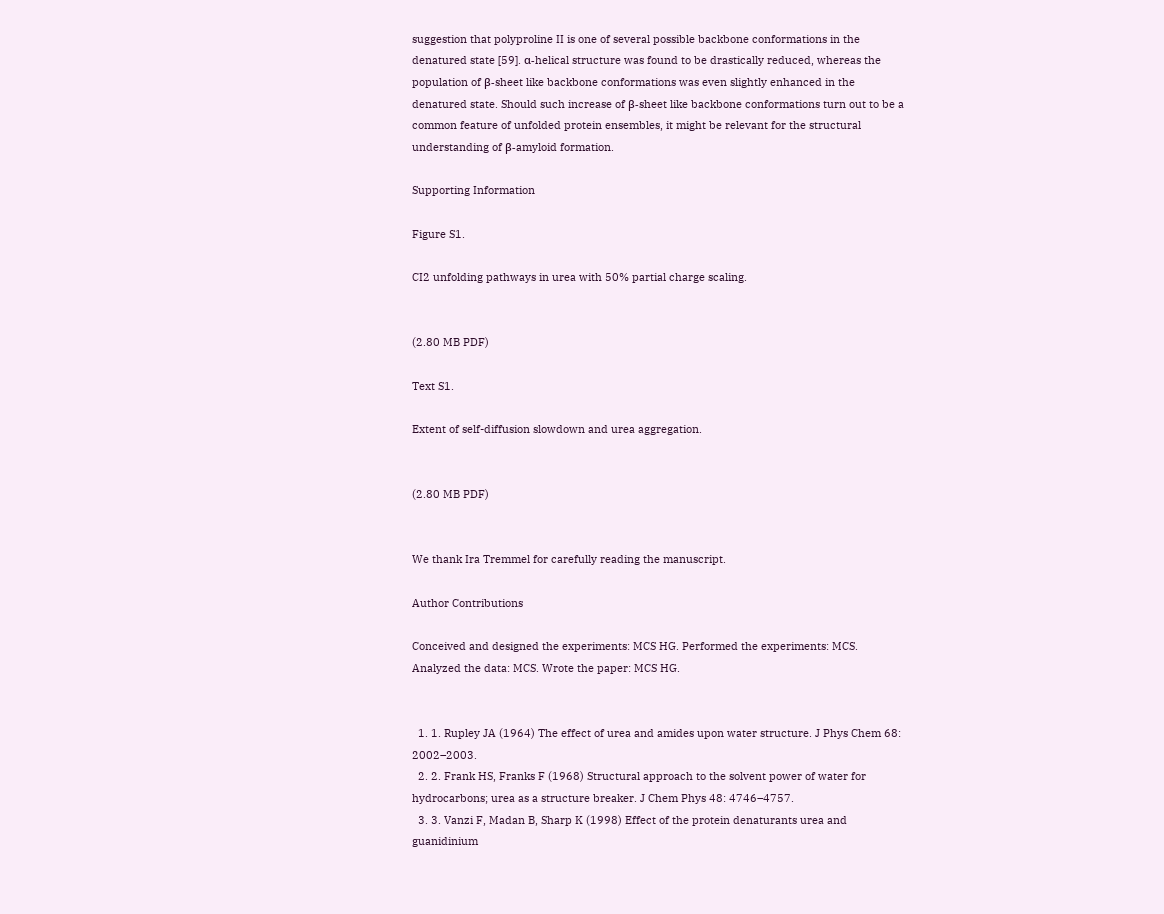suggestion that polyproline II is one of several possible backbone conformations in the denatured state [59]. α-helical structure was found to be drastically reduced, whereas the population of β-sheet like backbone conformations was even slightly enhanced in the denatured state. Should such increase of β-sheet like backbone conformations turn out to be a common feature of unfolded protein ensembles, it might be relevant for the structural understanding of β-amyloid formation.

Supporting Information

Figure S1.

CI2 unfolding pathways in urea with 50% partial charge scaling.


(2.80 MB PDF)

Text S1.

Extent of self-diffusion slowdown and urea aggregation.


(2.80 MB PDF)


We thank Ira Tremmel for carefully reading the manuscript.

Author Contributions

Conceived and designed the experiments: MCS HG. Performed the experiments: MCS. Analyzed the data: MCS. Wrote the paper: MCS HG.


  1. 1. Rupley JA (1964) The effect of urea and amides upon water structure. J Phys Chem 68: 2002–2003.
  2. 2. Frank HS, Franks F (1968) Structural approach to the solvent power of water for hydrocarbons; urea as a structure breaker. J Chem Phys 48: 4746–4757.
  3. 3. Vanzi F, Madan B, Sharp K (1998) Effect of the protein denaturants urea and guanidinium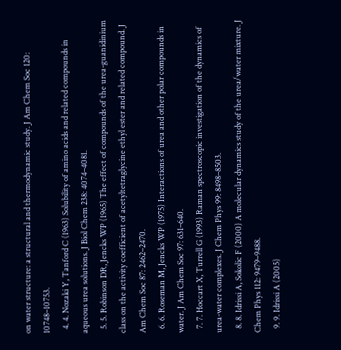on water structure: a structural and thermodynamic study. J Am Chem Soc 120: 10748–10753.
  4. 4. Nozaki Y, Tanford C (1963) Solubility of amino acids and related compounds in aqueous urea solutions. J Biol Chem 238: 4074–4081.
  5. 5. Robinson DR, Jencks WP (1965) The effect of compounds of the urea-guanidinium class on the activity coefficient of acetyltetraglycine ethyl ester and related compound. J Am Chem Soc 87: 2462–2470.
  6. 6. Roseman M, Jencks WP (1975) Interactions of urea and other polar compounds in water. J Am Chem Soc 97: 631–640.
  7. 7. Hoccart X, Turrell G (1993) Raman spectroscopic investigation of the dynamics of urea-water complexes. J Chem Phys 99: 8498–8503.
  8. 8. Idrissi A, Sokolic F (2000) A molecular dynamics study of the urea/water mixture. J Chem Phys 112: 9479–9488.
  9. 9. Idrissi A (2005)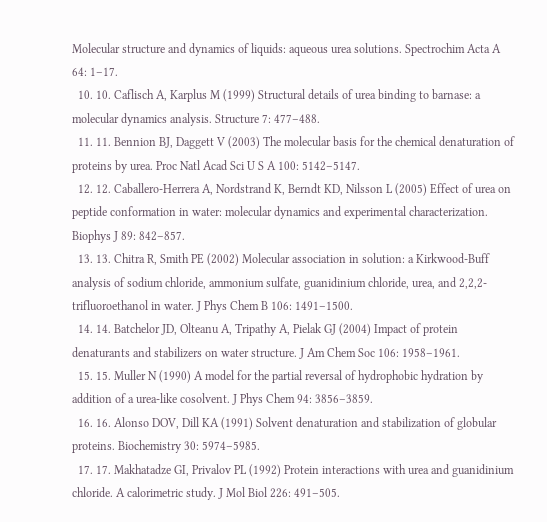Molecular structure and dynamics of liquids: aqueous urea solutions. Spectrochim Acta A 64: 1–17.
  10. 10. Caflisch A, Karplus M (1999) Structural details of urea binding to barnase: a molecular dynamics analysis. Structure 7: 477–488.
  11. 11. Bennion BJ, Daggett V (2003) The molecular basis for the chemical denaturation of proteins by urea. Proc Natl Acad Sci U S A 100: 5142–5147.
  12. 12. Caballero-Herrera A, Nordstrand K, Berndt KD, Nilsson L (2005) Effect of urea on peptide conformation in water: molecular dynamics and experimental characterization. Biophys J 89: 842–857.
  13. 13. Chitra R, Smith PE (2002) Molecular association in solution: a Kirkwood-Buff analysis of sodium chloride, ammonium sulfate, guanidinium chloride, urea, and 2,2,2-trifluoroethanol in water. J Phys Chem B 106: 1491–1500.
  14. 14. Batchelor JD, Olteanu A, Tripathy A, Pielak GJ (2004) Impact of protein denaturants and stabilizers on water structure. J Am Chem Soc 106: 1958–1961.
  15. 15. Muller N (1990) A model for the partial reversal of hydrophobic hydration by addition of a urea-like cosolvent. J Phys Chem 94: 3856–3859.
  16. 16. Alonso DOV, Dill KA (1991) Solvent denaturation and stabilization of globular proteins. Biochemistry 30: 5974–5985.
  17. 17. Makhatadze GI, Privalov PL (1992) Protein interactions with urea and guanidinium chloride. A calorimetric study. J Mol Biol 226: 491–505.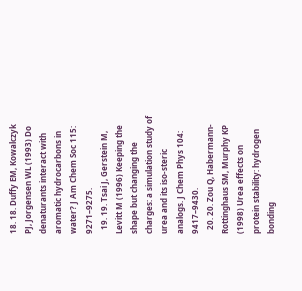18. 18. Duffy EM, Kowalczyk PJ, Jorgensen WL (1993) Do denaturants interact with aromatic hydrocarbons in water? J Am Chem Soc 115: 9271–9275.
  19. 19. Tsai J, Gerstein M, Levitt M (1996) Keeping the shape but changing the charges: a simulation study of urea and its iso-steric analogs. J Chem Phys 104: 9417–9430.
  20. 20. Zou Q, Habermann-Rottinghaus SM, Murphy KP (1998) Urea effects on protein stability: hydrogen bonding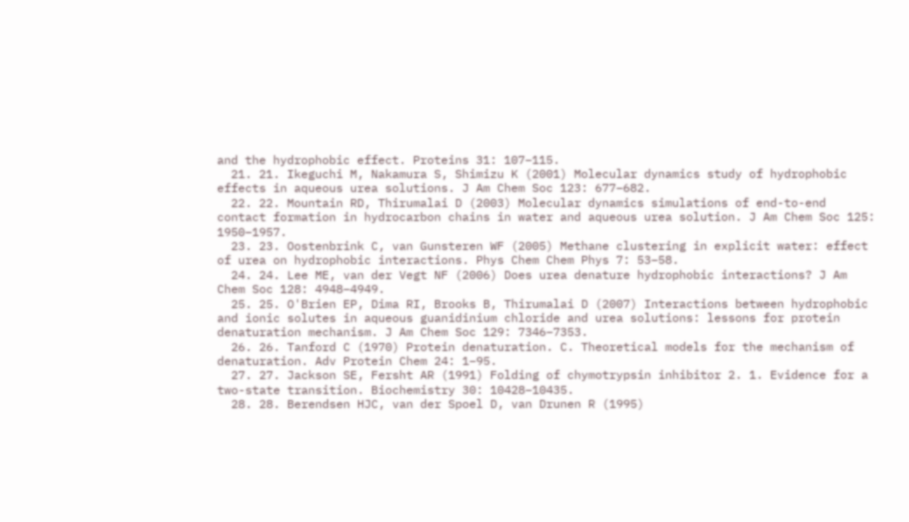and the hydrophobic effect. Proteins 31: 107–115.
  21. 21. Ikeguchi M, Nakamura S, Shimizu K (2001) Molecular dynamics study of hydrophobic effects in aqueous urea solutions. J Am Chem Soc 123: 677–682.
  22. 22. Mountain RD, Thirumalai D (2003) Molecular dynamics simulations of end-to-end contact formation in hydrocarbon chains in water and aqueous urea solution. J Am Chem Soc 125: 1950–1957.
  23. 23. Oostenbrink C, van Gunsteren WF (2005) Methane clustering in explicit water: effect of urea on hydrophobic interactions. Phys Chem Chem Phys 7: 53–58.
  24. 24. Lee ME, van der Vegt NF (2006) Does urea denature hydrophobic interactions? J Am Chem Soc 128: 4948–4949.
  25. 25. O'Brien EP, Dima RI, Brooks B, Thirumalai D (2007) Interactions between hydrophobic and ionic solutes in aqueous guanidinium chloride and urea solutions: lessons for protein denaturation mechanism. J Am Chem Soc 129: 7346–7353.
  26. 26. Tanford C (1970) Protein denaturation. C. Theoretical models for the mechanism of denaturation. Adv Protein Chem 24: 1–95.
  27. 27. Jackson SE, Fersht AR (1991) Folding of chymotrypsin inhibitor 2. 1. Evidence for a two-state transition. Biochemistry 30: 10428–10435.
  28. 28. Berendsen HJC, van der Spoel D, van Drunen R (1995)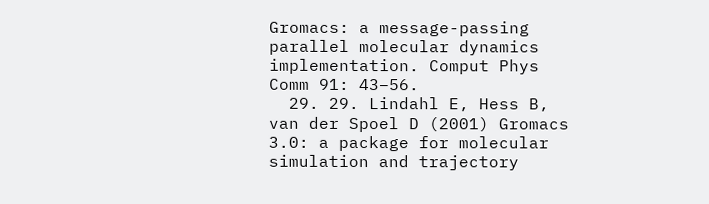Gromacs: a message-passing parallel molecular dynamics implementation. Comput Phys Comm 91: 43–56.
  29. 29. Lindahl E, Hess B, van der Spoel D (2001) Gromacs 3.0: a package for molecular simulation and trajectory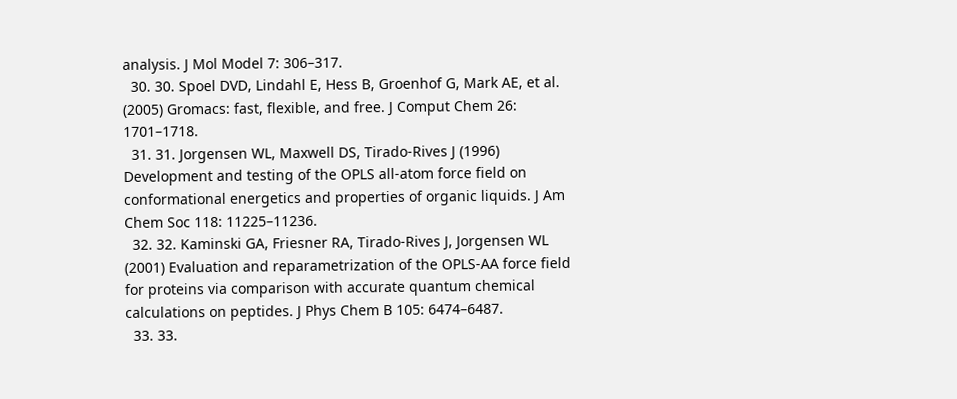analysis. J Mol Model 7: 306–317.
  30. 30. Spoel DVD, Lindahl E, Hess B, Groenhof G, Mark AE, et al. (2005) Gromacs: fast, flexible, and free. J Comput Chem 26: 1701–1718.
  31. 31. Jorgensen WL, Maxwell DS, Tirado-Rives J (1996) Development and testing of the OPLS all-atom force field on conformational energetics and properties of organic liquids. J Am Chem Soc 118: 11225–11236.
  32. 32. Kaminski GA, Friesner RA, Tirado-Rives J, Jorgensen WL (2001) Evaluation and reparametrization of the OPLS-AA force field for proteins via comparison with accurate quantum chemical calculations on peptides. J Phys Chem B 105: 6474–6487.
  33. 33.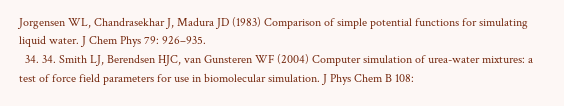Jorgensen WL, Chandrasekhar J, Madura JD (1983) Comparison of simple potential functions for simulating liquid water. J Chem Phys 79: 926–935.
  34. 34. Smith LJ, Berendsen HJC, van Gunsteren WF (2004) Computer simulation of urea-water mixtures: a test of force field parameters for use in biomolecular simulation. J Phys Chem B 108: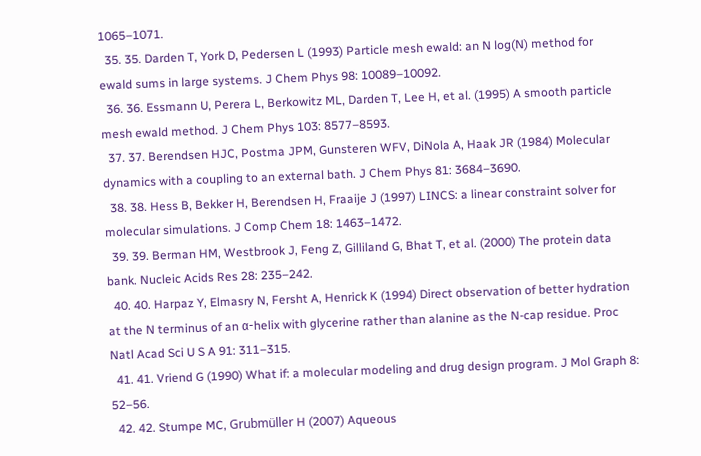1065–1071.
  35. 35. Darden T, York D, Pedersen L (1993) Particle mesh ewald: an N log(N) method for ewald sums in large systems. J Chem Phys 98: 10089–10092.
  36. 36. Essmann U, Perera L, Berkowitz ML, Darden T, Lee H, et al. (1995) A smooth particle mesh ewald method. J Chem Phys 103: 8577–8593.
  37. 37. Berendsen HJC, Postma JPM, Gunsteren WFV, DiNola A, Haak JR (1984) Molecular dynamics with a coupling to an external bath. J Chem Phys 81: 3684–3690.
  38. 38. Hess B, Bekker H, Berendsen H, Fraaije J (1997) LINCS: a linear constraint solver for molecular simulations. J Comp Chem 18: 1463–1472.
  39. 39. Berman HM, Westbrook J, Feng Z, Gilliland G, Bhat T, et al. (2000) The protein data bank. Nucleic Acids Res 28: 235–242.
  40. 40. Harpaz Y, Elmasry N, Fersht A, Henrick K (1994) Direct observation of better hydration at the N terminus of an α-helix with glycerine rather than alanine as the N-cap residue. Proc Natl Acad Sci U S A 91: 311–315.
  41. 41. Vriend G (1990) What if: a molecular modeling and drug design program. J Mol Graph 8: 52–56.
  42. 42. Stumpe MC, Grubmüller H (2007) Aqueous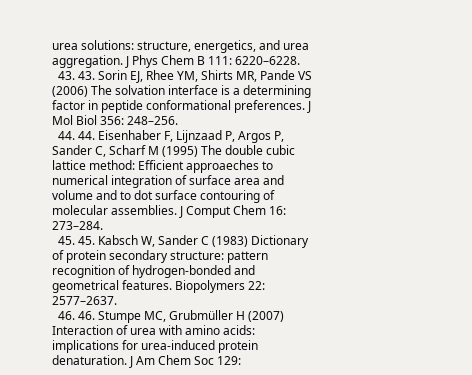urea solutions: structure, energetics, and urea aggregation. J Phys Chem B 111: 6220–6228.
  43. 43. Sorin EJ, Rhee YM, Shirts MR, Pande VS (2006) The solvation interface is a determining factor in peptide conformational preferences. J Mol Biol 356: 248–256.
  44. 44. Eisenhaber F, Lijnzaad P, Argos P, Sander C, Scharf M (1995) The double cubic lattice method: Efficient approaeches to numerical integration of surface area and volume and to dot surface contouring of molecular assemblies. J Comput Chem 16: 273–284.
  45. 45. Kabsch W, Sander C (1983) Dictionary of protein secondary structure: pattern recognition of hydrogen-bonded and geometrical features. Biopolymers 22: 2577–2637.
  46. 46. Stumpe MC, Grubmüller H (2007) Interaction of urea with amino acids: implications for urea-induced protein denaturation. J Am Chem Soc 129: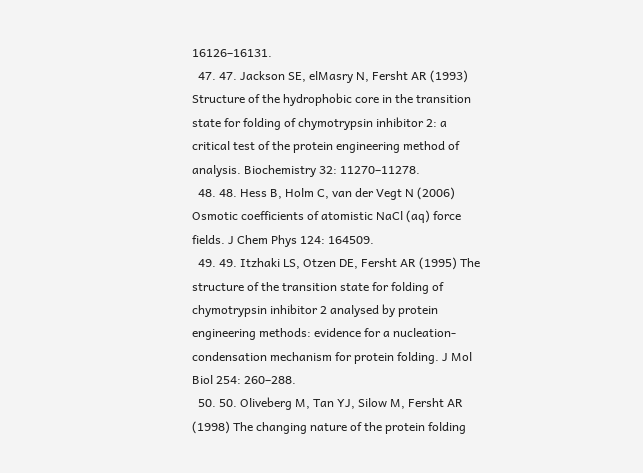16126–16131.
  47. 47. Jackson SE, elMasry N, Fersht AR (1993) Structure of the hydrophobic core in the transition state for folding of chymotrypsin inhibitor 2: a critical test of the protein engineering method of analysis. Biochemistry 32: 11270–11278.
  48. 48. Hess B, Holm C, van der Vegt N (2006) Osmotic coefficients of atomistic NaCl (aq) force fields. J Chem Phys 124: 164509.
  49. 49. Itzhaki LS, Otzen DE, Fersht AR (1995) The structure of the transition state for folding of chymotrypsin inhibitor 2 analysed by protein engineering methods: evidence for a nucleation-condensation mechanism for protein folding. J Mol Biol 254: 260–288.
  50. 50. Oliveberg M, Tan YJ, Silow M, Fersht AR (1998) The changing nature of the protein folding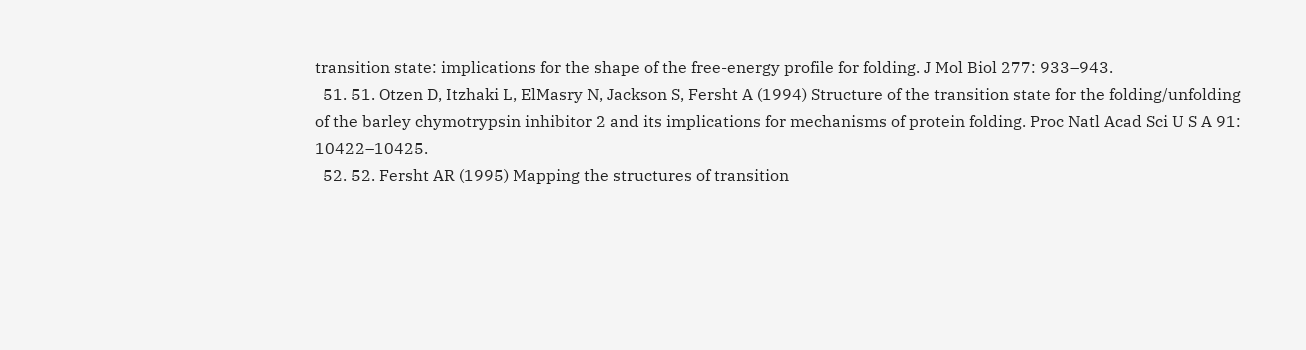transition state: implications for the shape of the free-energy profile for folding. J Mol Biol 277: 933–943.
  51. 51. Otzen D, Itzhaki L, ElMasry N, Jackson S, Fersht A (1994) Structure of the transition state for the folding/unfolding of the barley chymotrypsin inhibitor 2 and its implications for mechanisms of protein folding. Proc Natl Acad Sci U S A 91: 10422–10425.
  52. 52. Fersht AR (1995) Mapping the structures of transition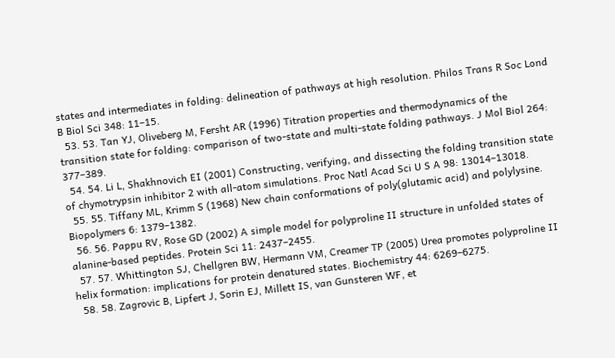states and intermediates in folding: delineation of pathways at high resolution. Philos Trans R Soc Lond B Biol Sci 348: 11–15.
  53. 53. Tan YJ, Oliveberg M, Fersht AR (1996) Titration properties and thermodynamics of the transition state for folding: comparison of two-state and multi-state folding pathways. J Mol Biol 264: 377–389.
  54. 54. Li L, Shakhnovich EI (2001) Constructing, verifying, and dissecting the folding transition state of chymotrypsin inhibitor 2 with all-atom simulations. Proc Natl Acad Sci U S A 98: 13014–13018.
  55. 55. Tiffany ML, Krimm S (1968) New chain conformations of poly(glutamic acid) and polylysine. Biopolymers 6: 1379–1382.
  56. 56. Pappu RV, Rose GD (2002) A simple model for polyproline II structure in unfolded states of alanine-based peptides. Protein Sci 11: 2437–2455.
  57. 57. Whittington SJ, Chellgren BW, Hermann VM, Creamer TP (2005) Urea promotes polyproline II helix formation: implications for protein denatured states. Biochemistry 44: 6269–6275.
  58. 58. Zagrovic B, Lipfert J, Sorin EJ, Millett IS, van Gunsteren WF, et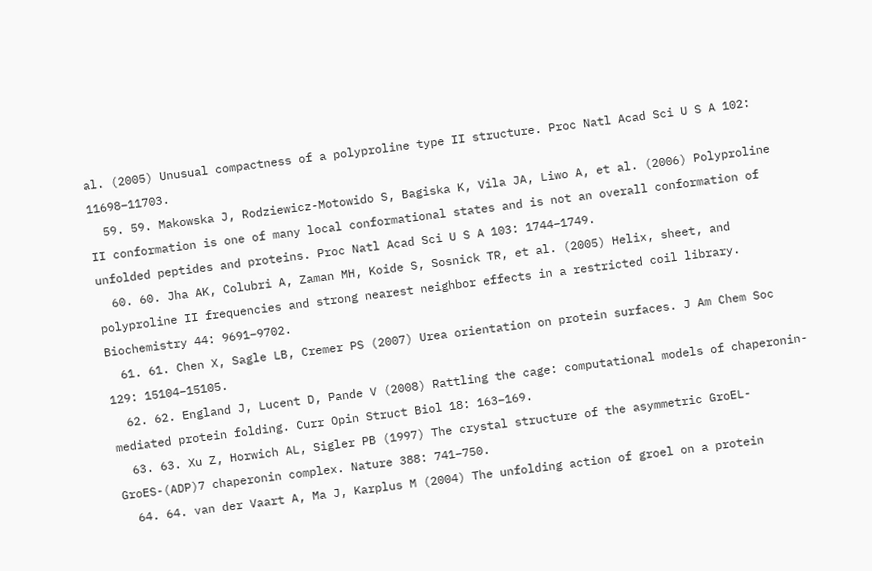al. (2005) Unusual compactness of a polyproline type II structure. Proc Natl Acad Sci U S A 102: 11698–11703.
  59. 59. Makowska J, Rodziewicz-Motowido S, Bagiska K, Vila JA, Liwo A, et al. (2006) Polyproline II conformation is one of many local conformational states and is not an overall conformation of unfolded peptides and proteins. Proc Natl Acad Sci U S A 103: 1744–1749.
  60. 60. Jha AK, Colubri A, Zaman MH, Koide S, Sosnick TR, et al. (2005) Helix, sheet, and polyproline II frequencies and strong nearest neighbor effects in a restricted coil library. Biochemistry 44: 9691–9702.
  61. 61. Chen X, Sagle LB, Cremer PS (2007) Urea orientation on protein surfaces. J Am Chem Soc 129: 15104–15105.
  62. 62. England J, Lucent D, Pande V (2008) Rattling the cage: computational models of chaperonin-mediated protein folding. Curr Opin Struct Biol 18: 163–169.
  63. 63. Xu Z, Horwich AL, Sigler PB (1997) The crystal structure of the asymmetric GroEL-GroES-(ADP)7 chaperonin complex. Nature 388: 741–750.
  64. 64. van der Vaart A, Ma J, Karplus M (2004) The unfolding action of groel on a protein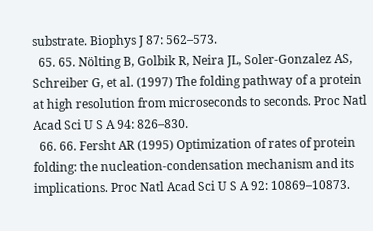substrate. Biophys J 87: 562–573.
  65. 65. Nölting B, Golbik R, Neira JL, Soler-Gonzalez AS, Schreiber G, et al. (1997) The folding pathway of a protein at high resolution from microseconds to seconds. Proc Natl Acad Sci U S A 94: 826–830.
  66. 66. Fersht AR (1995) Optimization of rates of protein folding: the nucleation-condensation mechanism and its implications. Proc Natl Acad Sci U S A 92: 10869–10873.